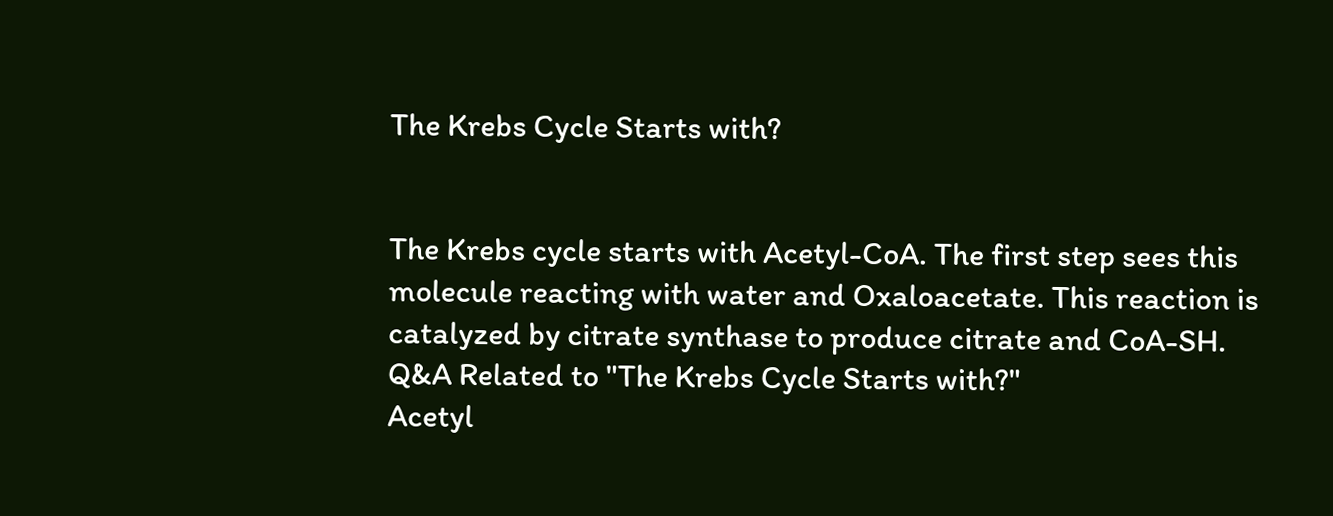The Krebs Cycle Starts with?


The Krebs cycle starts with Acetyl-CoA. The first step sees this molecule reacting with water and Oxaloacetate. This reaction is catalyzed by citrate synthase to produce citrate and CoA-SH.
Q&A Related to "The Krebs Cycle Starts with?"
Acetyl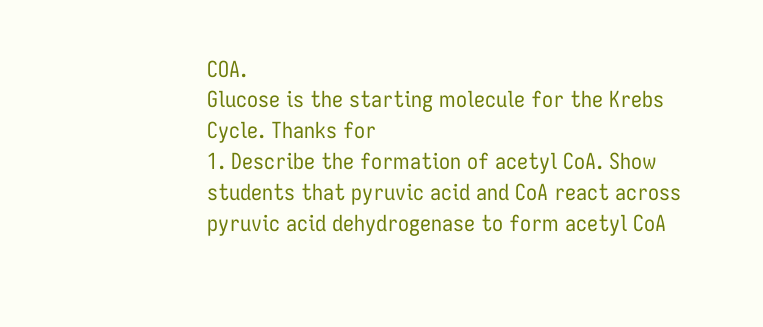COA.
Glucose is the starting molecule for the Krebs Cycle. Thanks for
1. Describe the formation of acetyl CoA. Show students that pyruvic acid and CoA react across pyruvic acid dehydrogenase to form acetyl CoA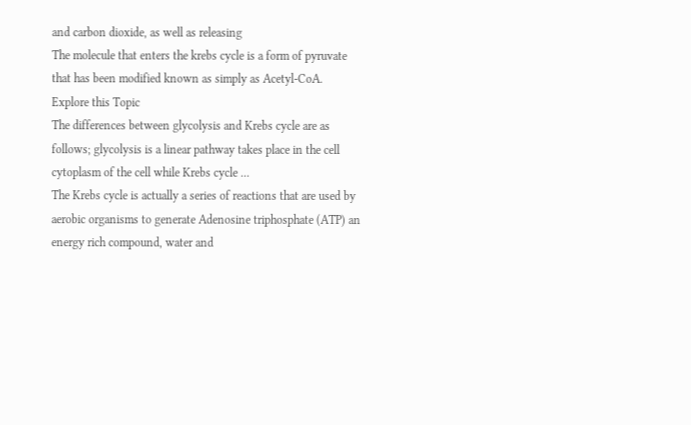and carbon dioxide, as well as releasing
The molecule that enters the krebs cycle is a form of pyruvate that has been modified known as simply as Acetyl-CoA.
Explore this Topic
The differences between glycolysis and Krebs cycle are as follows; glycolysis is a linear pathway takes place in the cell cytoplasm of the cell while Krebs cycle ...
The Krebs cycle is actually a series of reactions that are used by aerobic organisms to generate Adenosine triphosphate (ATP) an energy rich compound, water and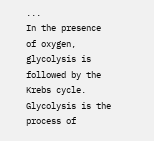...
In the presence of oxygen, glycolysis is followed by the Krebs cycle. Glycolysis is the process of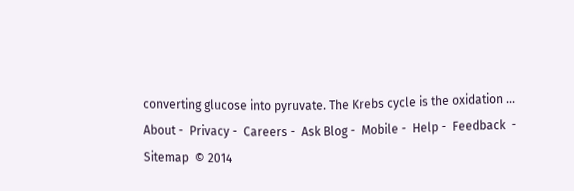converting glucose into pyruvate. The Krebs cycle is the oxidation ...
About -  Privacy -  Careers -  Ask Blog -  Mobile -  Help -  Feedback  -  Sitemap  © 2014